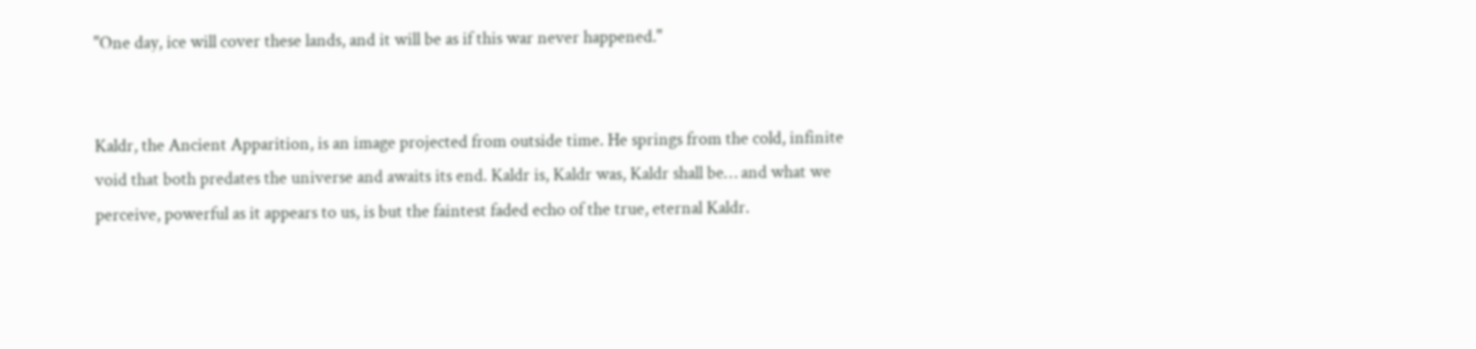"One day, ice will cover these lands, and it will be as if this war never happened."


Kaldr, the Ancient Apparition, is an image projected from outside time. He springs from the cold, infinite void that both predates the universe and awaits its end. Kaldr is, Kaldr was, Kaldr shall be… and what we perceive, powerful as it appears to us, is but the faintest faded echo of the true, eternal Kaldr.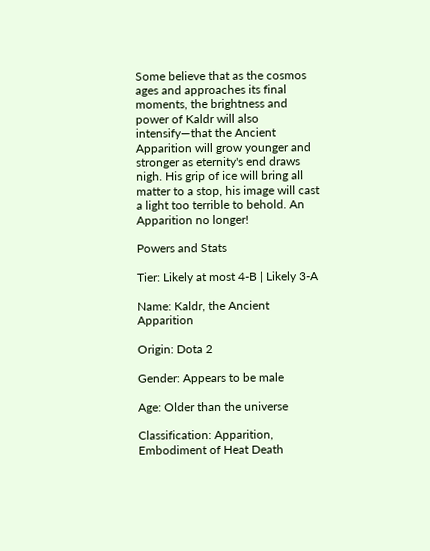Some believe that as the cosmos ages and approaches its final moments, the brightness and power of Kaldr will also intensify—that the Ancient Apparition will grow younger and stronger as eternity's end draws nigh. His grip of ice will bring all matter to a stop, his image will cast a light too terrible to behold. An Apparition no longer!

Powers and Stats

Tier: Likely at most 4-B | Likely 3-A

Name: Kaldr, the Ancient Apparition

Origin: Dota 2

Gender: Appears to be male

Age: Older than the universe

Classification: Apparition, Embodiment of Heat Death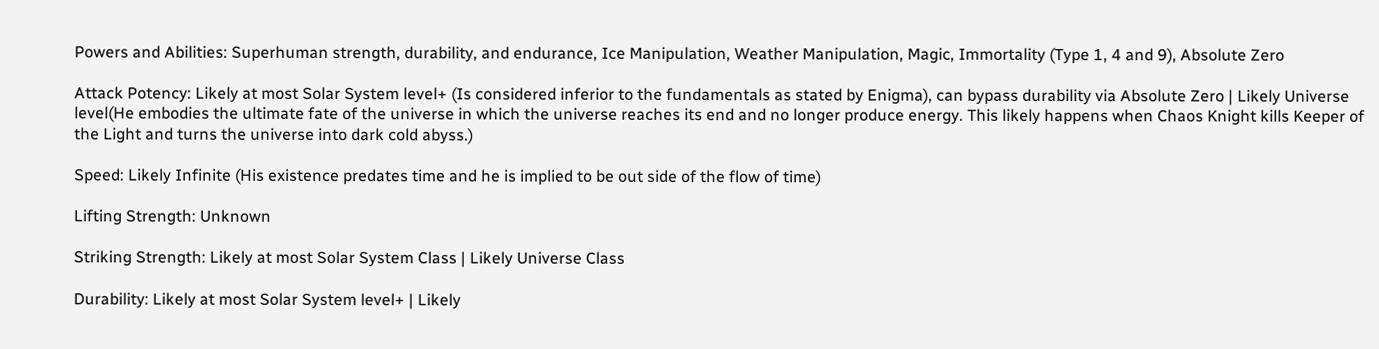Powers and Abilities: Superhuman strength, durability, and endurance, Ice Manipulation, Weather Manipulation, Magic, Immortality (Type 1, 4 and 9), Absolute Zero

Attack Potency: Likely at most Solar System level+ (Is considered inferior to the fundamentals as stated by Enigma), can bypass durability via Absolute Zero | Likely Universe level(He embodies the ultimate fate of the universe in which the universe reaches its end and no longer produce energy. This likely happens when Chaos Knight kills Keeper of the Light and turns the universe into dark cold abyss.)

Speed: Likely Infinite (His existence predates time and he is implied to be out side of the flow of time)

Lifting Strength: Unknown

Striking Strength: Likely at most Solar System Class | Likely Universe Class

Durability: Likely at most Solar System level+ | Likely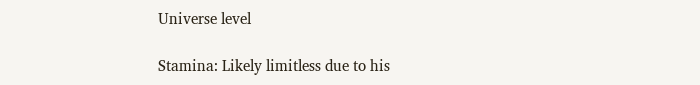Universe level

Stamina: Likely limitless due to his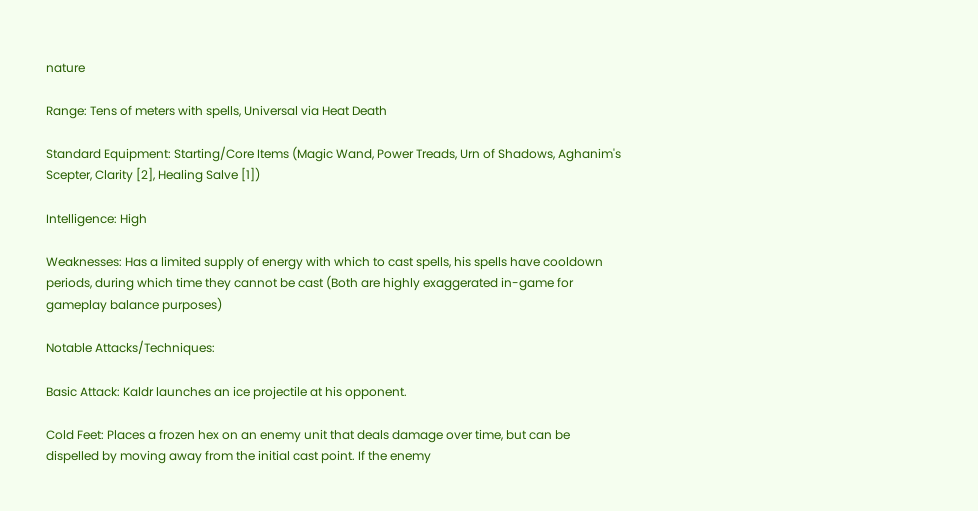nature

Range: Tens of meters with spells, Universal via Heat Death

Standard Equipment: Starting/Core Items (Magic Wand, Power Treads, Urn of Shadows, Aghanim's Scepter, Clarity [2], Healing Salve [1])

Intelligence: High

Weaknesses: Has a limited supply of energy with which to cast spells, his spells have cooldown periods, during which time they cannot be cast (Both are highly exaggerated in-game for gameplay balance purposes)

Notable Attacks/Techniques:

Basic Attack: Kaldr launches an ice projectile at his opponent.

Cold Feet: Places a frozen hex on an enemy unit that deals damage over time, but can be dispelled by moving away from the initial cast point. If the enemy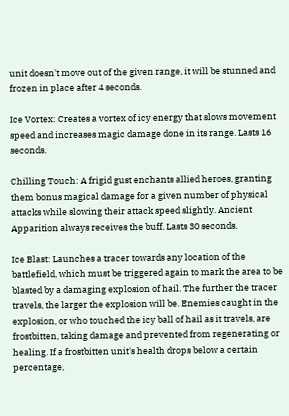unit doesn't move out of the given range, it will be stunned and frozen in place after 4 seconds.

Ice Vortex: Creates a vortex of icy energy that slows movement speed and increases magic damage done in its range. Lasts 16 seconds.

Chilling Touch: A frigid gust enchants allied heroes, granting them bonus magical damage for a given number of physical attacks while slowing their attack speed slightly. Ancient Apparition always receives the buff. Lasts 30 seconds.

Ice Blast: Launches a tracer towards any location of the battlefield, which must be triggered again to mark the area to be blasted by a damaging explosion of hail. The further the tracer travels, the larger the explosion will be. Enemies caught in the explosion, or who touched the icy ball of hail as it travels, are frostbitten, taking damage and prevented from regenerating or healing. If a frostbitten unit's health drops below a certain percentage,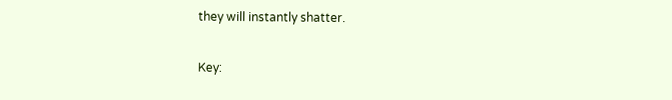they will instantly shatter.

Key: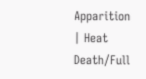Apparition | Heat Death/Full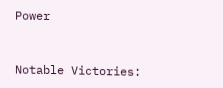Power


Notable Victories: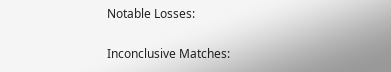Notable Losses:

Inconclusive Matches: